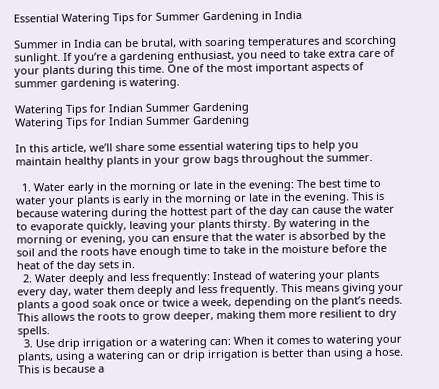Essential Watering Tips for Summer Gardening in India

Summer in India can be brutal, with soaring temperatures and scorching sunlight. If you’re a gardening enthusiast, you need to take extra care of your plants during this time. One of the most important aspects of summer gardening is watering.

Watering Tips for Indian Summer Gardening
Watering Tips for Indian Summer Gardening

In this article, we’ll share some essential watering tips to help you maintain healthy plants in your grow bags throughout the summer.

  1. Water early in the morning or late in the evening: The best time to water your plants is early in the morning or late in the evening. This is because watering during the hottest part of the day can cause the water to evaporate quickly, leaving your plants thirsty. By watering in the morning or evening, you can ensure that the water is absorbed by the soil and the roots have enough time to take in the moisture before the heat of the day sets in.
  2. Water deeply and less frequently: Instead of watering your plants every day, water them deeply and less frequently. This means giving your plants a good soak once or twice a week, depending on the plant’s needs. This allows the roots to grow deeper, making them more resilient to dry spells.
  3. Use drip irrigation or a watering can: When it comes to watering your plants, using a watering can or drip irrigation is better than using a hose. This is because a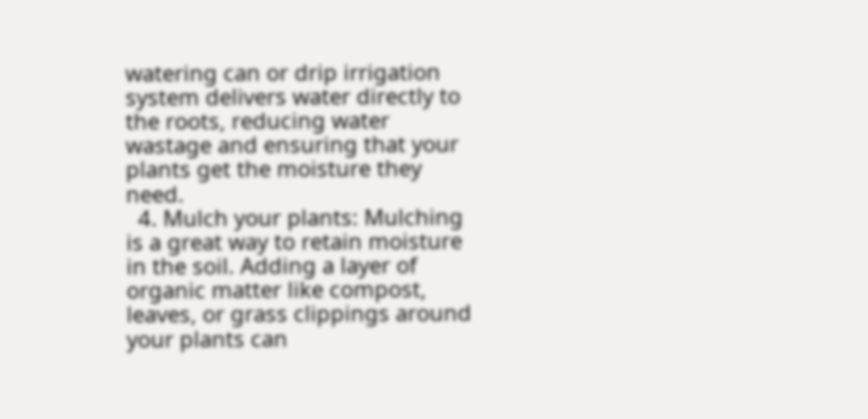watering can or drip irrigation system delivers water directly to the roots, reducing water wastage and ensuring that your plants get the moisture they need.
  4. Mulch your plants: Mulching is a great way to retain moisture in the soil. Adding a layer of organic matter like compost, leaves, or grass clippings around your plants can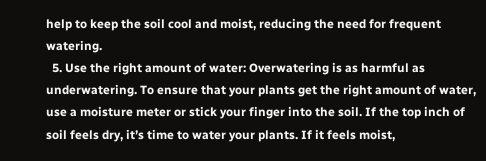help to keep the soil cool and moist, reducing the need for frequent watering.
  5. Use the right amount of water: Overwatering is as harmful as underwatering. To ensure that your plants get the right amount of water, use a moisture meter or stick your finger into the soil. If the top inch of soil feels dry, it’s time to water your plants. If it feels moist,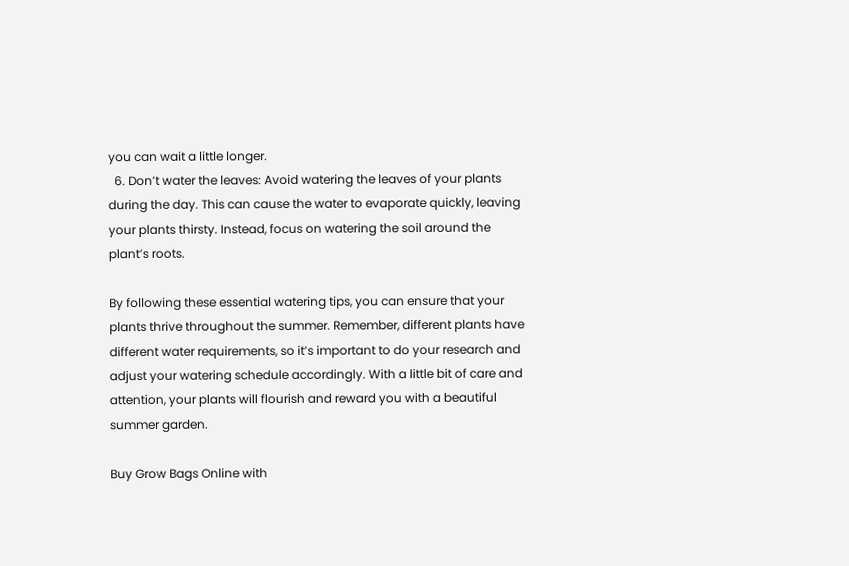you can wait a little longer.
  6. Don’t water the leaves: Avoid watering the leaves of your plants during the day. This can cause the water to evaporate quickly, leaving your plants thirsty. Instead, focus on watering the soil around the plant’s roots.

By following these essential watering tips, you can ensure that your plants thrive throughout the summer. Remember, different plants have different water requirements, so it’s important to do your research and adjust your watering schedule accordingly. With a little bit of care and attention, your plants will flourish and reward you with a beautiful summer garden.

Buy Grow Bags Online with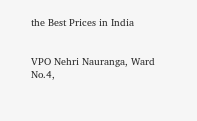the Best Prices in India


VPO Nehri Nauranga, Ward No.4,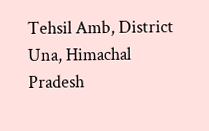Tehsil Amb, District Una, Himachal Pradesh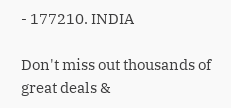- 177210. INDIA

Don't miss out thousands of great deals &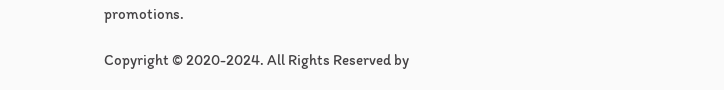promotions.

Copyright © 2020-2024. All Rights Reserved by